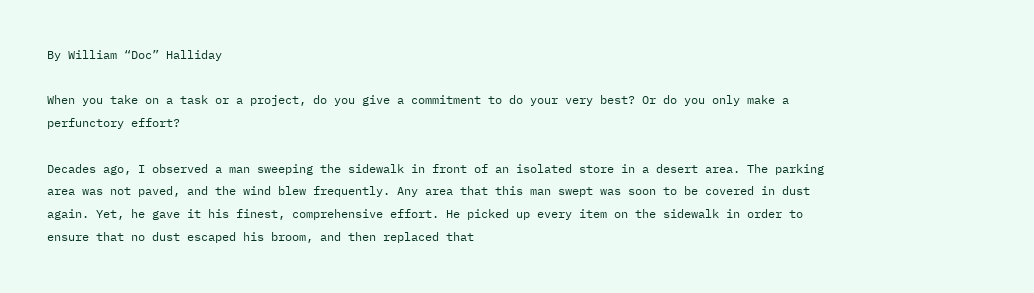By William “Doc” Halliday

When you take on a task or a project, do you give a commitment to do your very best? Or do you only make a perfunctory effort?

Decades ago, I observed a man sweeping the sidewalk in front of an isolated store in a desert area. The parking area was not paved, and the wind blew frequently. Any area that this man swept was soon to be covered in dust again. Yet, he gave it his finest, comprehensive effort. He picked up every item on the sidewalk in order to ensure that no dust escaped his broom, and then replaced that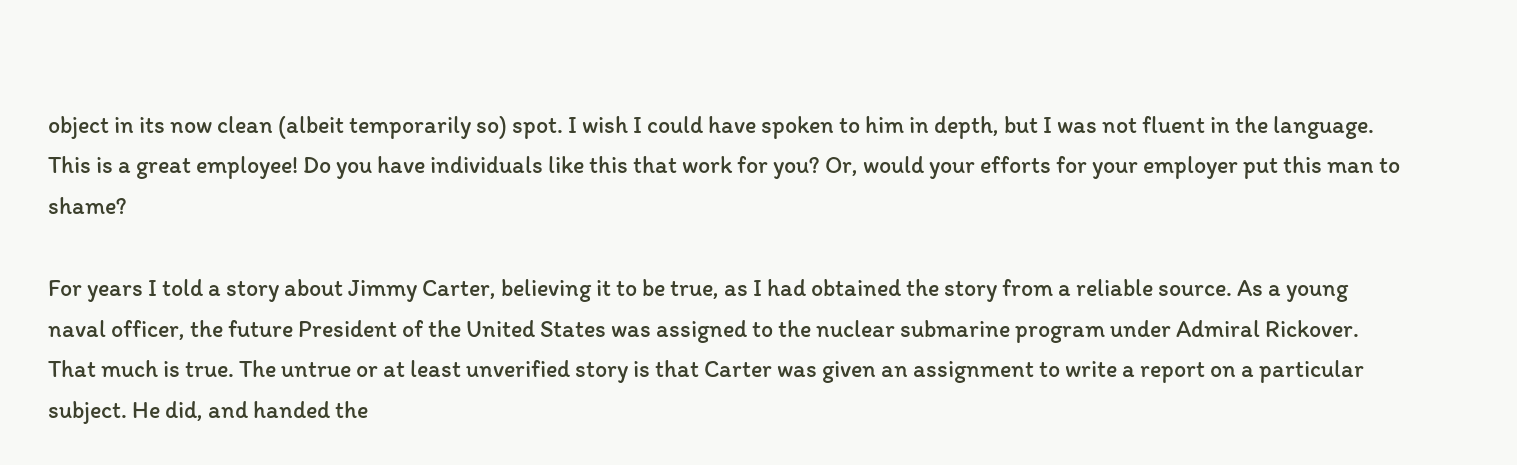object in its now clean (albeit temporarily so) spot. I wish I could have spoken to him in depth, but I was not fluent in the language. This is a great employee! Do you have individuals like this that work for you? Or, would your efforts for your employer put this man to shame?

For years I told a story about Jimmy Carter, believing it to be true, as I had obtained the story from a reliable source. As a young naval officer, the future President of the United States was assigned to the nuclear submarine program under Admiral Rickover. That much is true. The untrue or at least unverified story is that Carter was given an assignment to write a report on a particular subject. He did, and handed the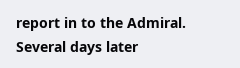report in to the Admiral. Several days later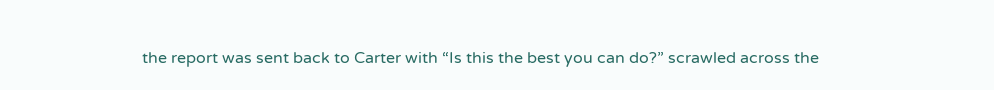the report was sent back to Carter with “Is this the best you can do?” scrawled across the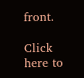front.

Click here to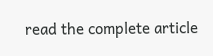read the complete article